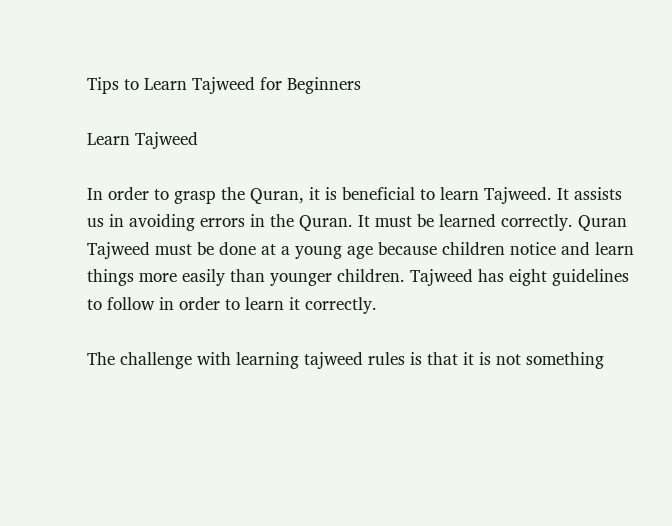Tips to Learn Tajweed for Beginners

Learn Tajweed

In order to grasp the Quran, it is beneficial to learn Tajweed. It assists us in avoiding errors in the Quran. It must be learned correctly. Quran Tajweed must be done at a young age because children notice and learn things more easily than younger children. Tajweed has eight guidelines to follow in order to learn it correctly.

The challenge with learning tajweed rules is that it is not something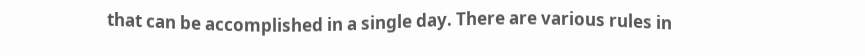that can be accomplished in a single day. There are various rules in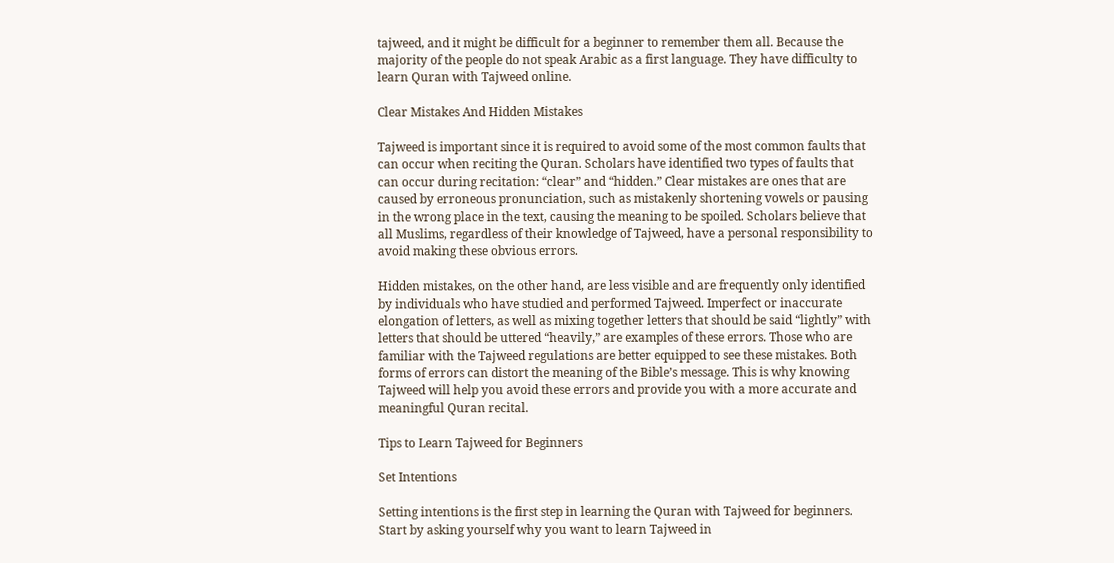tajweed, and it might be difficult for a beginner to remember them all. Because the majority of the people do not speak Arabic as a first language. They have difficulty to learn Quran with Tajweed online.

Clear Mistakes And Hidden Mistakes

Tajweed is important since it is required to avoid some of the most common faults that can occur when reciting the Quran. Scholars have identified two types of faults that can occur during recitation: “clear” and “hidden.” Clear mistakes are ones that are caused by erroneous pronunciation, such as mistakenly shortening vowels or pausing in the wrong place in the text, causing the meaning to be spoiled. Scholars believe that all Muslims, regardless of their knowledge of Tajweed, have a personal responsibility to avoid making these obvious errors.

Hidden mistakes, on the other hand, are less visible and are frequently only identified by individuals who have studied and performed Tajweed. Imperfect or inaccurate elongation of letters, as well as mixing together letters that should be said “lightly” with letters that should be uttered “heavily,” are examples of these errors. Those who are familiar with the Tajweed regulations are better equipped to see these mistakes. Both forms of errors can distort the meaning of the Bible’s message. This is why knowing Tajweed will help you avoid these errors and provide you with a more accurate and meaningful Quran recital.

Tips to Learn Tajweed for Beginners

Set Intentions

Setting intentions is the first step in learning the Quran with Tajweed for beginners. Start by asking yourself why you want to learn Tajweed in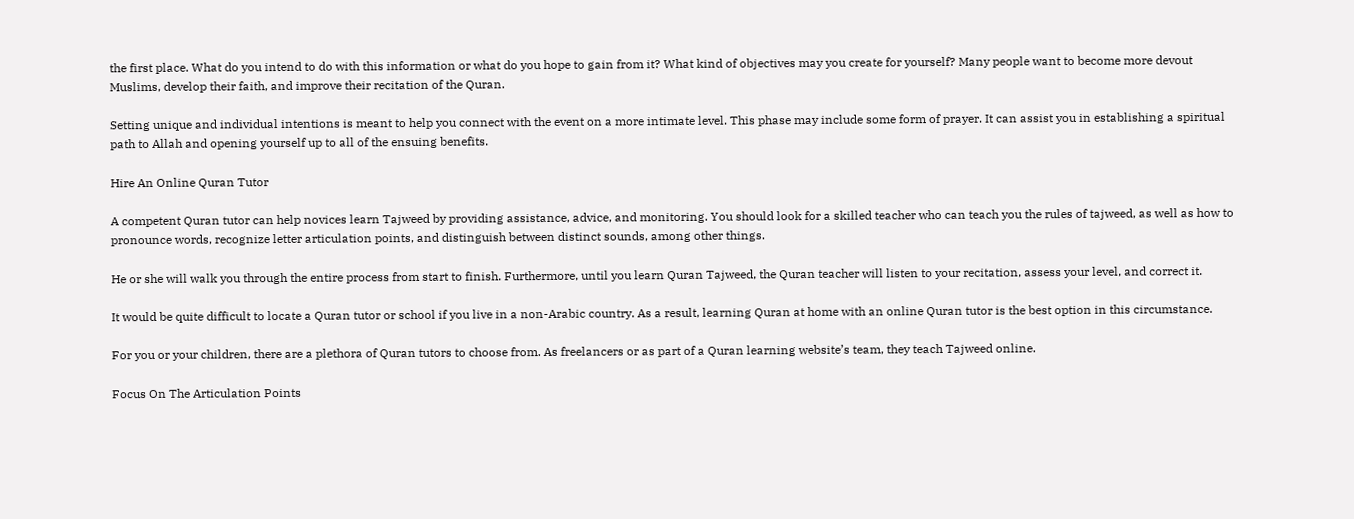the first place. What do you intend to do with this information or what do you hope to gain from it? What kind of objectives may you create for yourself? Many people want to become more devout Muslims, develop their faith, and improve their recitation of the Quran.

Setting unique and individual intentions is meant to help you connect with the event on a more intimate level. This phase may include some form of prayer. It can assist you in establishing a spiritual path to Allah and opening yourself up to all of the ensuing benefits.

Hire An Online Quran Tutor

A competent Quran tutor can help novices learn Tajweed by providing assistance, advice, and monitoring. You should look for a skilled teacher who can teach you the rules of tajweed, as well as how to pronounce words, recognize letter articulation points, and distinguish between distinct sounds, among other things.

He or she will walk you through the entire process from start to finish. Furthermore, until you learn Quran Tajweed, the Quran teacher will listen to your recitation, assess your level, and correct it.

It would be quite difficult to locate a Quran tutor or school if you live in a non-Arabic country. As a result, learning Quran at home with an online Quran tutor is the best option in this circumstance.

For you or your children, there are a plethora of Quran tutors to choose from. As freelancers or as part of a Quran learning website’s team, they teach Tajweed online.

Focus On The Articulation Points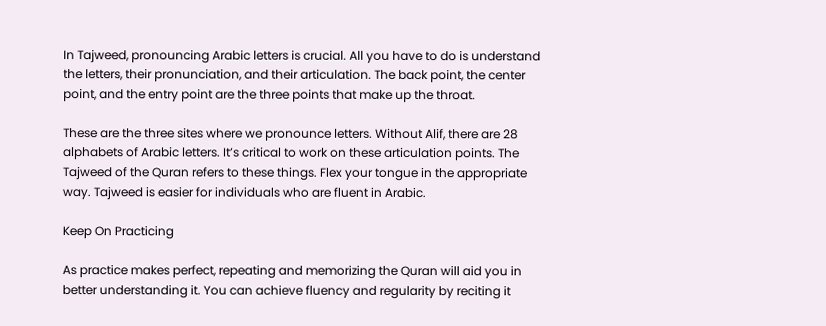In Tajweed, pronouncing Arabic letters is crucial. All you have to do is understand the letters, their pronunciation, and their articulation. The back point, the center point, and the entry point are the three points that make up the throat.

These are the three sites where we pronounce letters. Without Alif, there are 28 alphabets of Arabic letters. It’s critical to work on these articulation points. The Tajweed of the Quran refers to these things. Flex your tongue in the appropriate way. Tajweed is easier for individuals who are fluent in Arabic.

Keep On Practicing

As practice makes perfect, repeating and memorizing the Quran will aid you in better understanding it. You can achieve fluency and regularity by reciting it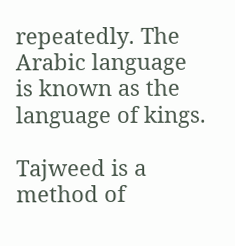repeatedly. The Arabic language is known as the language of kings.

Tajweed is a method of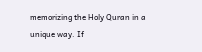memorizing the Holy Quran in a unique way. If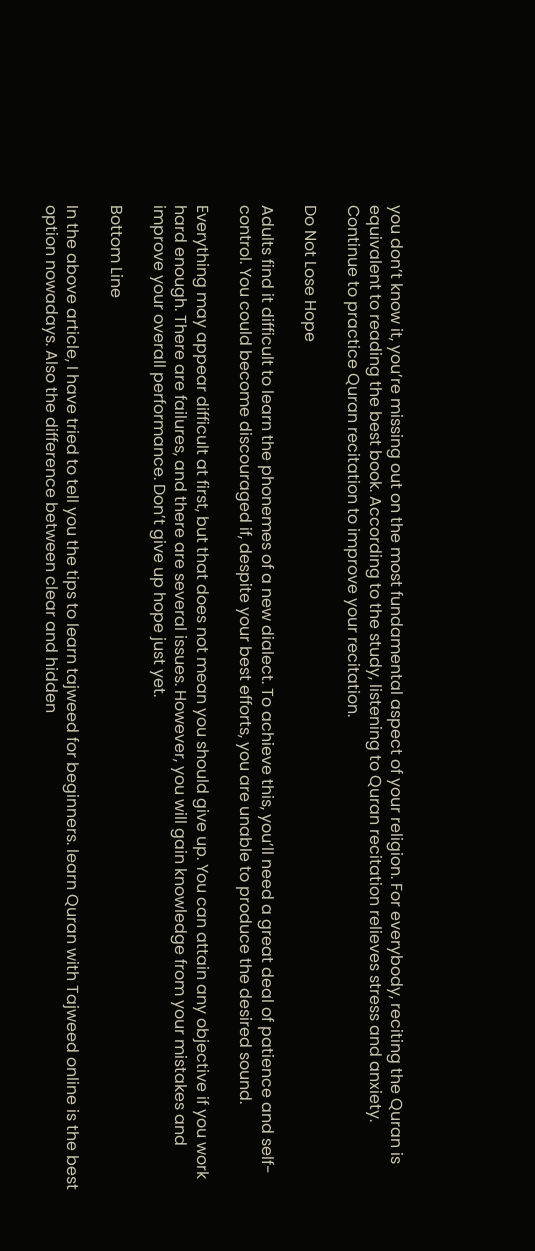you don’t know it, you’re missing out on the most fundamental aspect of your religion. For everybody, reciting the Quran is equivalent to reading the best book. According to the study, listening to Quran recitation relieves stress and anxiety. Continue to practice Quran recitation to improve your recitation.

Do Not Lose Hope

Adults find it difficult to learn the phonemes of a new dialect. To achieve this, you’ll need a great deal of patience and self-control. You could become discouraged if, despite your best efforts, you are unable to produce the desired sound.

Everything may appear difficult at first, but that does not mean you should give up. You can attain any objective if you work hard enough. There are failures, and there are several issues. However, you will gain knowledge from your mistakes and improve your overall performance. Don’t give up hope just yet.

Bottom Line

In the above article, I have tried to tell you the tips to learn tajweed for beginners. learn Quran with Tajweed online is the best option nowadays. Also the difference between clear and hidden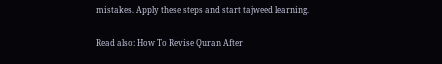mistakes. Apply these steps and start tajweed learning.

Read also: How To Revise Quran After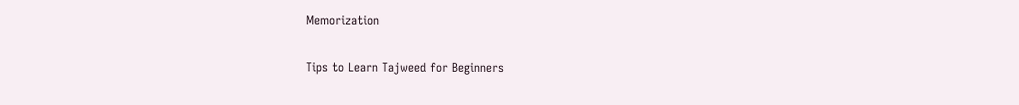Memorization

Tips to Learn Tajweed for Beginners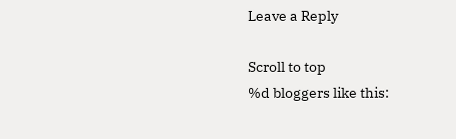Leave a Reply

Scroll to top
%d bloggers like this: